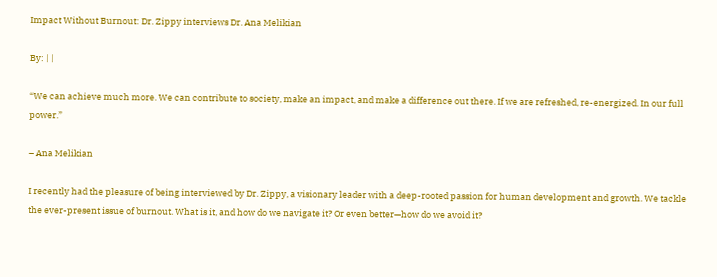Impact Without Burnout: Dr. Zippy interviews Dr. Ana Melikian

By: | |

“We can achieve much more. We can contribute to society, make an impact, and make a difference out there. If we are refreshed, re-energized. In our full power.”

– Ana Melikian

I recently had the pleasure of being interviewed by Dr. Zippy, a visionary leader with a deep-rooted passion for human development and growth. We tackle the ever-present issue of burnout. What is it, and how do we navigate it? Or even better—how do we avoid it?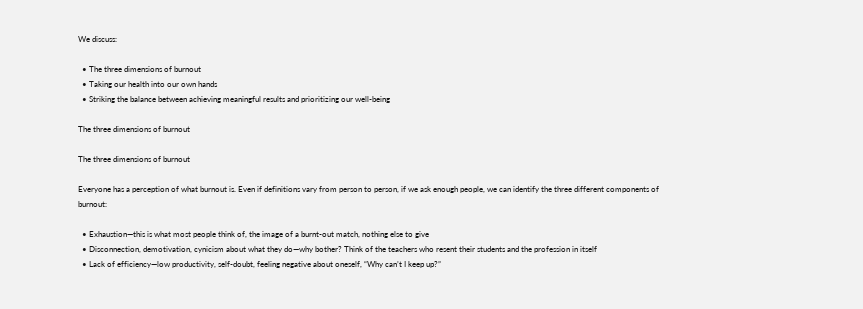We discuss:

  • The three dimensions of burnout
  • Taking our health into our own hands
  • Striking the balance between achieving meaningful results and prioritizing our well-being

The three dimensions of burnout

The three dimensions of burnout

Everyone has a perception of what burnout is. Even if definitions vary from person to person, if we ask enough people, we can identify the three different components of burnout:

  • Exhaustion—this is what most people think of, the image of a burnt-out match, nothing else to give
  • Disconnection, demotivation, cynicism about what they do—why bother? Think of the teachers who resent their students and the profession in itself
  • Lack of efficiency—low productivity, self-doubt, feeling negative about oneself, “Why can’t I keep up?”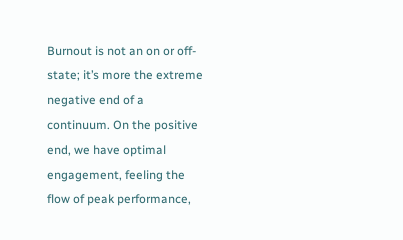Burnout is not an on or off-state; it’s more the extreme negative end of a continuum. On the positive end, we have optimal engagement, feeling the flow of peak performance,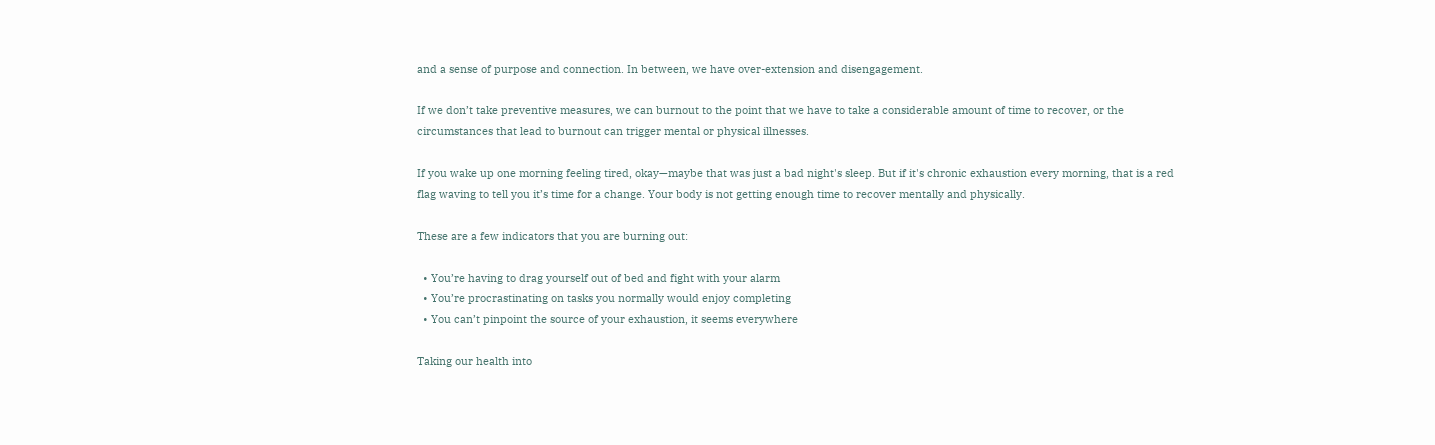and a sense of purpose and connection. In between, we have over-extension and disengagement.

If we don’t take preventive measures, we can burnout to the point that we have to take a considerable amount of time to recover, or the circumstances that lead to burnout can trigger mental or physical illnesses.

If you wake up one morning feeling tired, okay—maybe that was just a bad night's sleep. But if it's chronic exhaustion every morning, that is a red flag waving to tell you it’s time for a change. Your body is not getting enough time to recover mentally and physically.

These are a few indicators that you are burning out:

  • You’re having to drag yourself out of bed and fight with your alarm
  • You’re procrastinating on tasks you normally would enjoy completing
  • You can’t pinpoint the source of your exhaustion, it seems everywhere

Taking our health into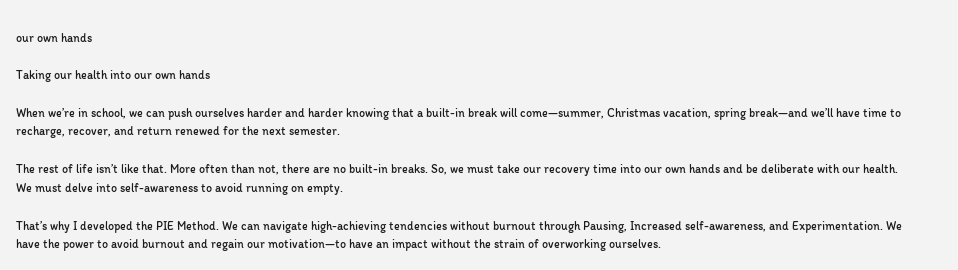our own hands

Taking our health into our own hands

When we’re in school, we can push ourselves harder and harder knowing that a built-in break will come—summer, Christmas vacation, spring break—and we’ll have time to recharge, recover, and return renewed for the next semester.

The rest of life isn’t like that. More often than not, there are no built-in breaks. So, we must take our recovery time into our own hands and be deliberate with our health. We must delve into self-awareness to avoid running on empty.

That’s why I developed the PIE Method. We can navigate high-achieving tendencies without burnout through Pausing, Increased self-awareness, and Experimentation. We have the power to avoid burnout and regain our motivation—to have an impact without the strain of overworking ourselves.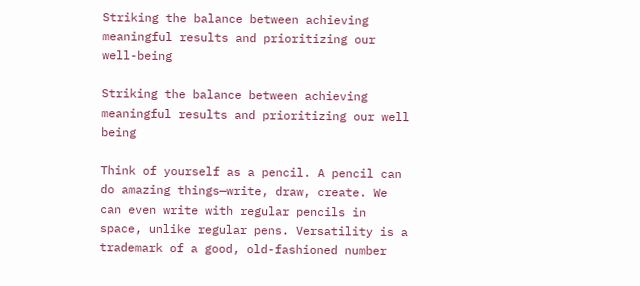Striking the balance between achieving meaningful results and prioritizing our well-being

Striking the balance between achieving meaningful results and prioritizing our well being

Think of yourself as a pencil. A pencil can do amazing things—write, draw, create. We can even write with regular pencils in space, unlike regular pens. Versatility is a trademark of a good, old-fashioned number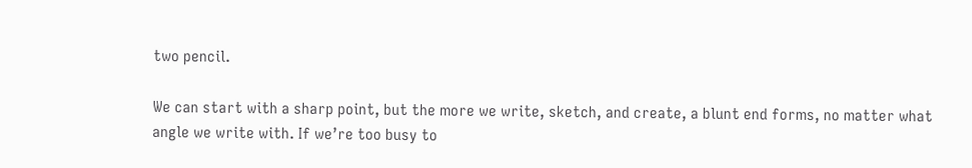two pencil.

We can start with a sharp point, but the more we write, sketch, and create, a blunt end forms, no matter what angle we write with. If we’re too busy to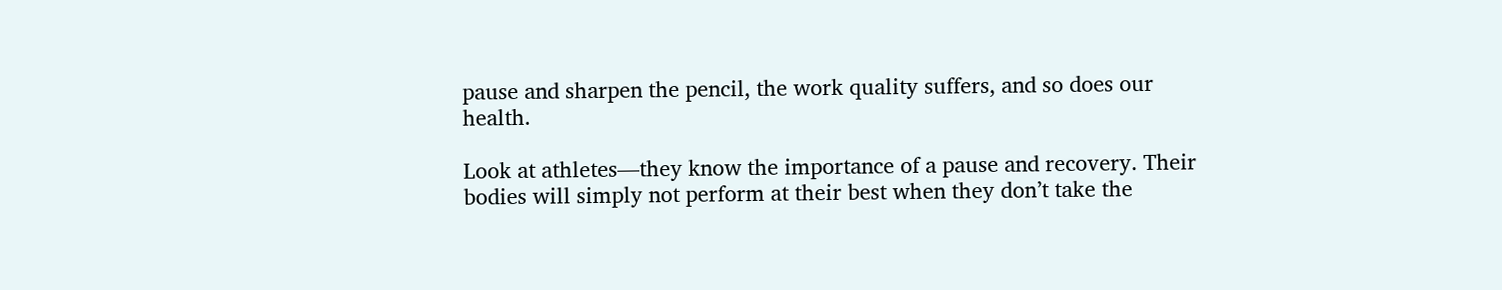pause and sharpen the pencil, the work quality suffers, and so does our health.

Look at athletes—they know the importance of a pause and recovery. Their bodies will simply not perform at their best when they don’t take the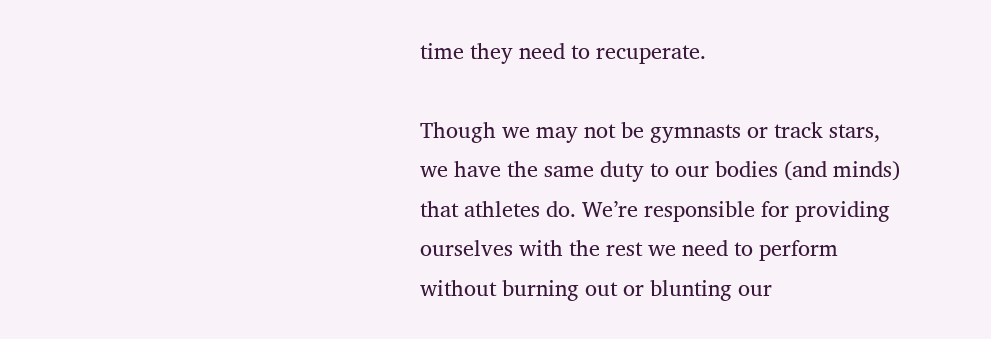time they need to recuperate.

Though we may not be gymnasts or track stars, we have the same duty to our bodies (and minds) that athletes do. We’re responsible for providing ourselves with the rest we need to perform without burning out or blunting our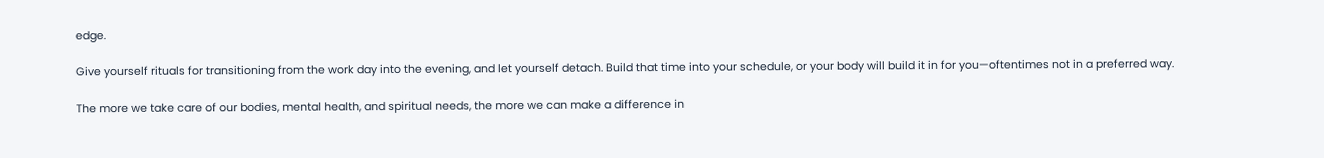edge.

Give yourself rituals for transitioning from the work day into the evening, and let yourself detach. Build that time into your schedule, or your body will build it in for you—oftentimes not in a preferred way.

The more we take care of our bodies, mental health, and spiritual needs, the more we can make a difference in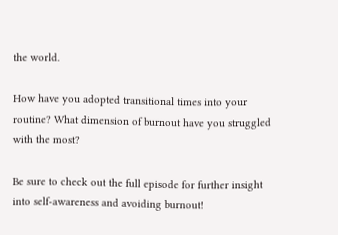the world.

How have you adopted transitional times into your routine? What dimension of burnout have you struggled with the most?

Be sure to check out the full episode for further insight into self-awareness and avoiding burnout!